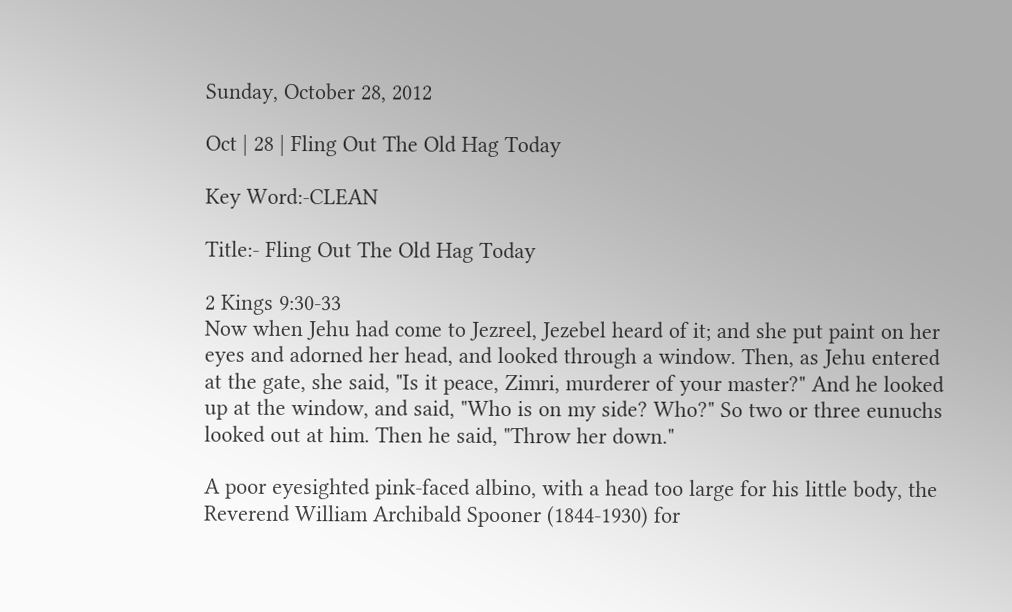Sunday, October 28, 2012

Oct | 28 | Fling Out The Old Hag Today

Key Word:-CLEAN

Title:- Fling Out The Old Hag Today

2 Kings 9:30-33
Now when Jehu had come to Jezreel, Jezebel heard of it; and she put paint on her eyes and adorned her head, and looked through a window. Then, as Jehu entered at the gate, she said, "Is it peace, Zimri, murderer of your master?" And he looked up at the window, and said, "Who is on my side? Who?" So two or three eunuchs looked out at him. Then he said, "Throw her down."

A poor eyesighted pink-faced albino, with a head too large for his little body, the Reverend William Archibald Spooner (1844-1930) for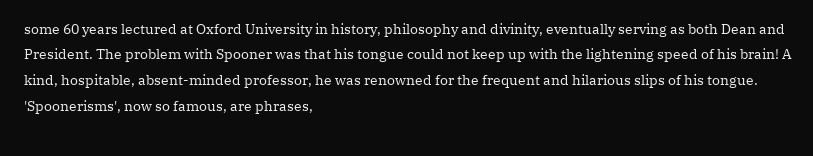some 60 years lectured at Oxford University in history, philosophy and divinity, eventually serving as both Dean and President. The problem with Spooner was that his tongue could not keep up with the lightening speed of his brain! A kind, hospitable, absent-minded professor, he was renowned for the frequent and hilarious slips of his tongue. 'Spoonerisms', now so famous, are phrases,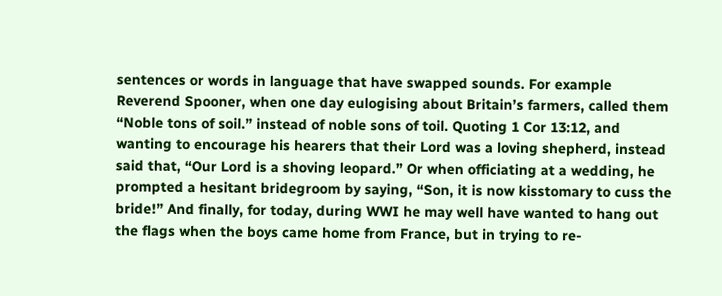sentences or words in language that have swapped sounds. For example Reverend Spooner, when one day eulogising about Britain’s farmers, called them “Noble tons of soil.” instead of noble sons of toil. Quoting 1 Cor 13:12, and wanting to encourage his hearers that their Lord was a loving shepherd, instead said that, “Our Lord is a shoving leopard.” Or when officiating at a wedding, he prompted a hesitant bridegroom by saying, “Son, it is now kisstomary to cuss the bride!” And finally, for today, during WWI he may well have wanted to hang out the flags when the boys came home from France, but in trying to re-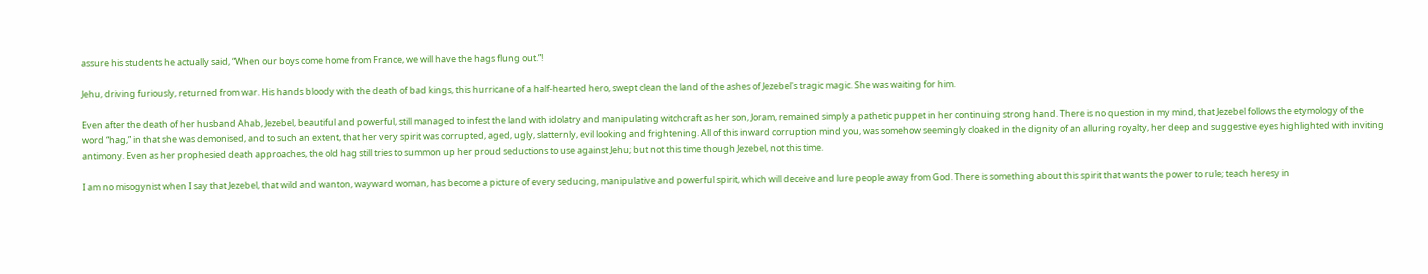assure his students he actually said, “When our boys come home from France, we will have the hags flung out.”!

Jehu, driving furiously, returned from war. His hands bloody with the death of bad kings, this hurricane of a half-hearted hero, swept clean the land of the ashes of Jezebel's tragic magic. She was waiting for him.

Even after the death of her husband Ahab, Jezebel, beautiful and powerful, still managed to infest the land with idolatry and manipulating witchcraft as her son, Joram, remained simply a pathetic puppet in her continuing strong hand. There is no question in my mind, that Jezebel follows the etymology of the word “hag,” in that she was demonised, and to such an extent, that her very spirit was corrupted, aged, ugly, slatternly, evil looking and frightening. All of this inward corruption mind you, was somehow seemingly cloaked in the dignity of an alluring royalty, her deep and suggestive eyes highlighted with inviting antimony. Even as her prophesied death approaches, the old hag still tries to summon up her proud seductions to use against Jehu; but not this time though Jezebel, not this time.

I am no misogynist when I say that Jezebel, that wild and wanton, wayward woman, has become a picture of every seducing, manipulative and powerful spirit, which will deceive and lure people away from God. There is something about this spirit that wants the power to rule; teach heresy in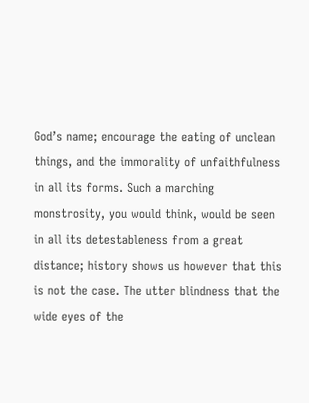God’s name; encourage the eating of unclean things, and the immorality of unfaithfulness in all its forms. Such a marching monstrosity, you would think, would be seen in all its detestableness from a great distance; history shows us however that this is not the case. The utter blindness that the wide eyes of the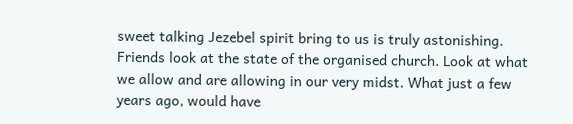sweet talking Jezebel spirit bring to us is truly astonishing. Friends look at the state of the organised church. Look at what we allow and are allowing in our very midst. What just a few years ago, would have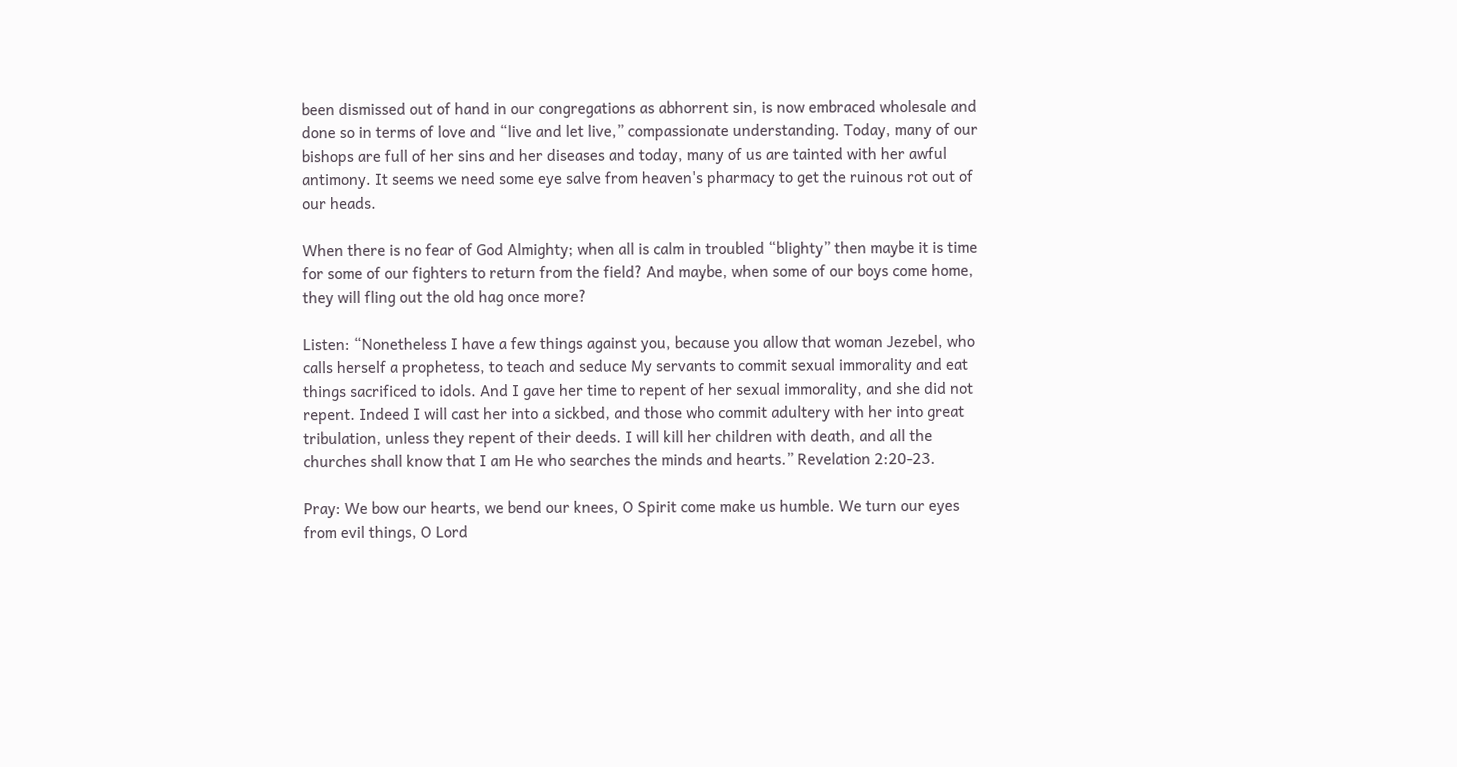been dismissed out of hand in our congregations as abhorrent sin, is now embraced wholesale and done so in terms of love and “live and let live,” compassionate understanding. Today, many of our bishops are full of her sins and her diseases and today, many of us are tainted with her awful antimony. It seems we need some eye salve from heaven's pharmacy to get the ruinous rot out of our heads.

When there is no fear of God Almighty; when all is calm in troubled “blighty” then maybe it is time for some of our fighters to return from the field? And maybe, when some of our boys come home, they will fling out the old hag once more?

Listen: “Nonetheless I have a few things against you, because you allow that woman Jezebel, who calls herself a prophetess, to teach and seduce My servants to commit sexual immorality and eat things sacrificed to idols. And I gave her time to repent of her sexual immorality, and she did not repent. Indeed I will cast her into a sickbed, and those who commit adultery with her into great tribulation, unless they repent of their deeds. I will kill her children with death, and all the churches shall know that I am He who searches the minds and hearts.” Revelation 2:20-23.

Pray: We bow our hearts, we bend our knees, O Spirit come make us humble. We turn our eyes from evil things, O Lord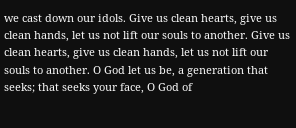we cast down our idols. Give us clean hearts, give us clean hands, let us not lift our souls to another. Give us clean hearts, give us clean hands, let us not lift our souls to another. O God let us be, a generation that seeks; that seeks your face, O God of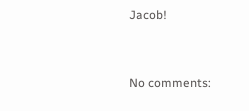Jacob!


No comments: